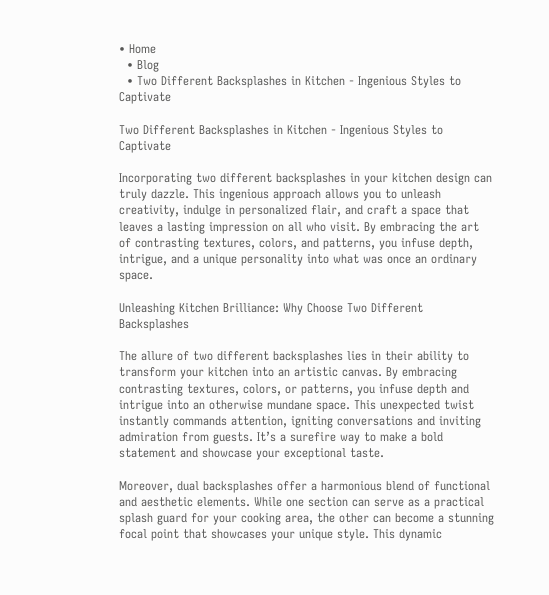• Home
  • Blog
  • Two Different Backsplashes in Kitchen - Ingenious Styles to Captivate

Two Different Backsplashes in Kitchen - Ingenious Styles to Captivate

Incorporating two different backsplashes in your kitchen design can truly dazzle. This ingenious approach allows you to unleash creativity, indulge in personalized flair, and craft a space that leaves a lasting impression on all who visit. By embracing the art of contrasting textures, colors, and patterns, you infuse depth, intrigue, and a unique personality into what was once an ordinary space.

Unleashing Kitchen Brilliance: Why Choose Two Different Backsplashes

The allure of two different backsplashes lies in their ability to transform your kitchen into an artistic canvas. By embracing contrasting textures, colors, or patterns, you infuse depth and intrigue into an otherwise mundane space. This unexpected twist instantly commands attention, igniting conversations and inviting admiration from guests. It’s a surefire way to make a bold statement and showcase your exceptional taste.

Moreover, dual backsplashes offer a harmonious blend of functional and aesthetic elements. While one section can serve as a practical splash guard for your cooking area, the other can become a stunning focal point that showcases your unique style. This dynamic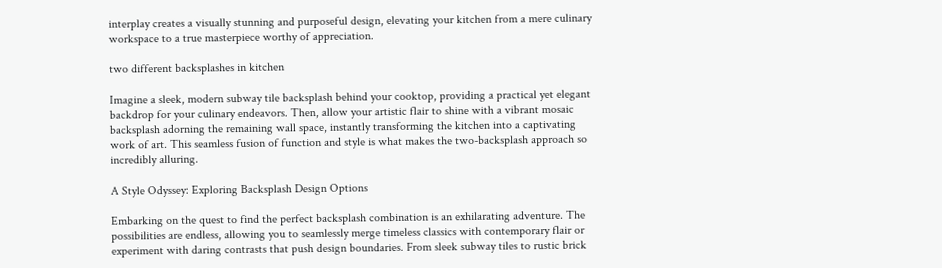interplay creates a visually stunning and purposeful design, elevating your kitchen from a mere culinary workspace to a true masterpiece worthy of appreciation.

two different backsplashes in kitchen

Imagine a sleek, modern subway tile backsplash behind your cooktop, providing a practical yet elegant backdrop for your culinary endeavors. Then, allow your artistic flair to shine with a vibrant mosaic backsplash adorning the remaining wall space, instantly transforming the kitchen into a captivating work of art. This seamless fusion of function and style is what makes the two-backsplash approach so incredibly alluring.

A Style Odyssey: Exploring Backsplash Design Options

Embarking on the quest to find the perfect backsplash combination is an exhilarating adventure. The possibilities are endless, allowing you to seamlessly merge timeless classics with contemporary flair or experiment with daring contrasts that push design boundaries. From sleek subway tiles to rustic brick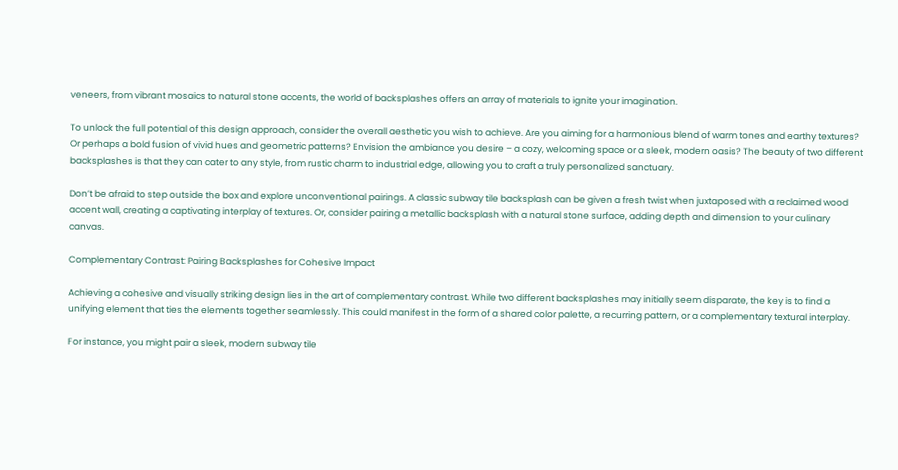veneers, from vibrant mosaics to natural stone accents, the world of backsplashes offers an array of materials to ignite your imagination.

To unlock the full potential of this design approach, consider the overall aesthetic you wish to achieve. Are you aiming for a harmonious blend of warm tones and earthy textures? Or perhaps a bold fusion of vivid hues and geometric patterns? Envision the ambiance you desire – a cozy, welcoming space or a sleek, modern oasis? The beauty of two different backsplashes is that they can cater to any style, from rustic charm to industrial edge, allowing you to craft a truly personalized sanctuary.

Don’t be afraid to step outside the box and explore unconventional pairings. A classic subway tile backsplash can be given a fresh twist when juxtaposed with a reclaimed wood accent wall, creating a captivating interplay of textures. Or, consider pairing a metallic backsplash with a natural stone surface, adding depth and dimension to your culinary canvas.

Complementary Contrast: Pairing Backsplashes for Cohesive Impact

Achieving a cohesive and visually striking design lies in the art of complementary contrast. While two different backsplashes may initially seem disparate, the key is to find a unifying element that ties the elements together seamlessly. This could manifest in the form of a shared color palette, a recurring pattern, or a complementary textural interplay.

For instance, you might pair a sleek, modern subway tile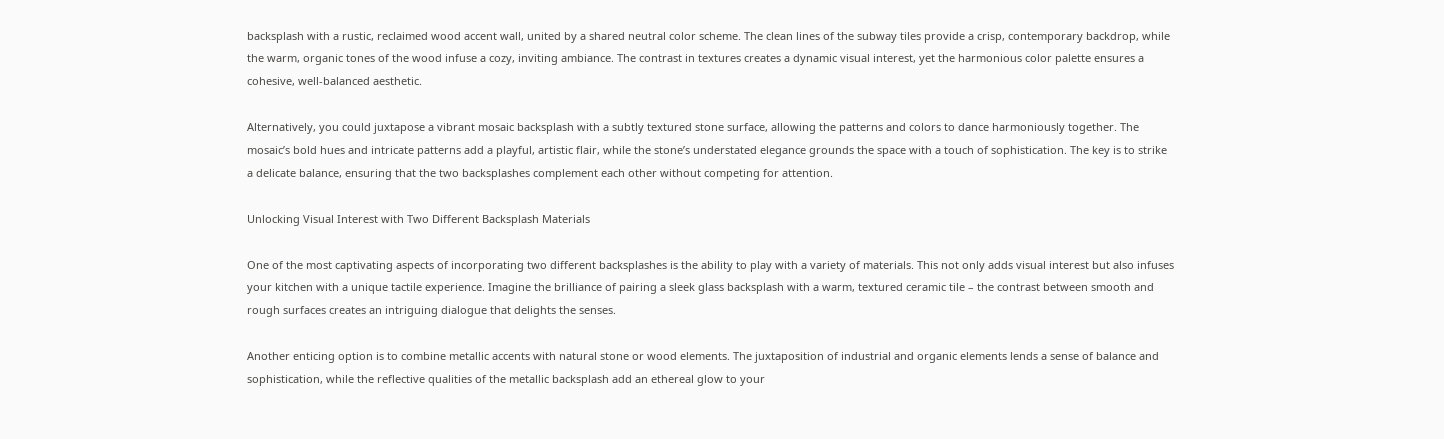backsplash with a rustic, reclaimed wood accent wall, united by a shared neutral color scheme. The clean lines of the subway tiles provide a crisp, contemporary backdrop, while the warm, organic tones of the wood infuse a cozy, inviting ambiance. The contrast in textures creates a dynamic visual interest, yet the harmonious color palette ensures a cohesive, well-balanced aesthetic.

Alternatively, you could juxtapose a vibrant mosaic backsplash with a subtly textured stone surface, allowing the patterns and colors to dance harmoniously together. The mosaic’s bold hues and intricate patterns add a playful, artistic flair, while the stone’s understated elegance grounds the space with a touch of sophistication. The key is to strike a delicate balance, ensuring that the two backsplashes complement each other without competing for attention.

Unlocking Visual Interest with Two Different Backsplash Materials

One of the most captivating aspects of incorporating two different backsplashes is the ability to play with a variety of materials. This not only adds visual interest but also infuses your kitchen with a unique tactile experience. Imagine the brilliance of pairing a sleek glass backsplash with a warm, textured ceramic tile – the contrast between smooth and rough surfaces creates an intriguing dialogue that delights the senses.

Another enticing option is to combine metallic accents with natural stone or wood elements. The juxtaposition of industrial and organic elements lends a sense of balance and sophistication, while the reflective qualities of the metallic backsplash add an ethereal glow to your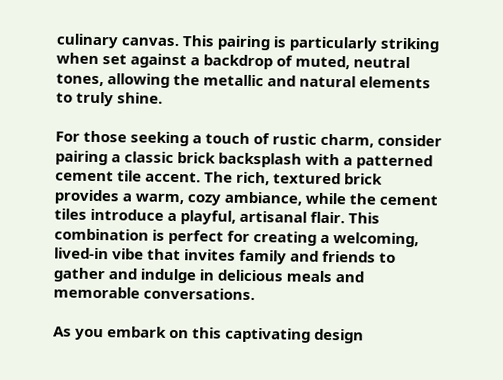culinary canvas. This pairing is particularly striking when set against a backdrop of muted, neutral tones, allowing the metallic and natural elements to truly shine.

For those seeking a touch of rustic charm, consider pairing a classic brick backsplash with a patterned cement tile accent. The rich, textured brick provides a warm, cozy ambiance, while the cement tiles introduce a playful, artisanal flair. This combination is perfect for creating a welcoming, lived-in vibe that invites family and friends to gather and indulge in delicious meals and memorable conversations.

As you embark on this captivating design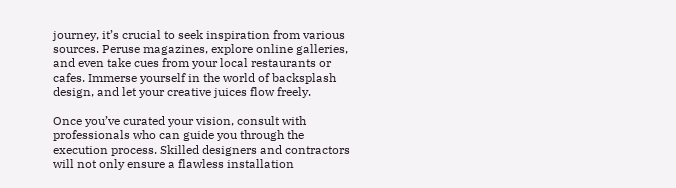journey, it’s crucial to seek inspiration from various sources. Peruse magazines, explore online galleries, and even take cues from your local restaurants or cafes. Immerse yourself in the world of backsplash design, and let your creative juices flow freely.

Once you’ve curated your vision, consult with professionals who can guide you through the execution process. Skilled designers and contractors will not only ensure a flawless installation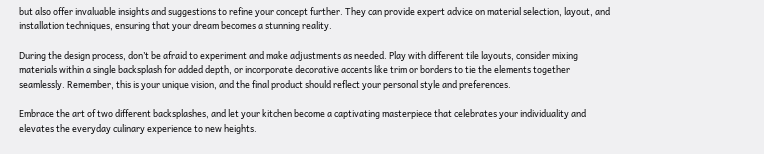but also offer invaluable insights and suggestions to refine your concept further. They can provide expert advice on material selection, layout, and installation techniques, ensuring that your dream becomes a stunning reality.

During the design process, don’t be afraid to experiment and make adjustments as needed. Play with different tile layouts, consider mixing materials within a single backsplash for added depth, or incorporate decorative accents like trim or borders to tie the elements together seamlessly. Remember, this is your unique vision, and the final product should reflect your personal style and preferences.

Embrace the art of two different backsplashes, and let your kitchen become a captivating masterpiece that celebrates your individuality and elevates the everyday culinary experience to new heights.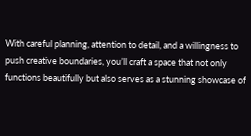With careful planning, attention to detail, and a willingness to push creative boundaries, you’ll craft a space that not only functions beautifully but also serves as a stunning showcase of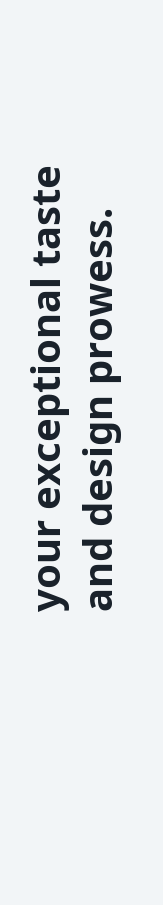your exceptional taste and design prowess.